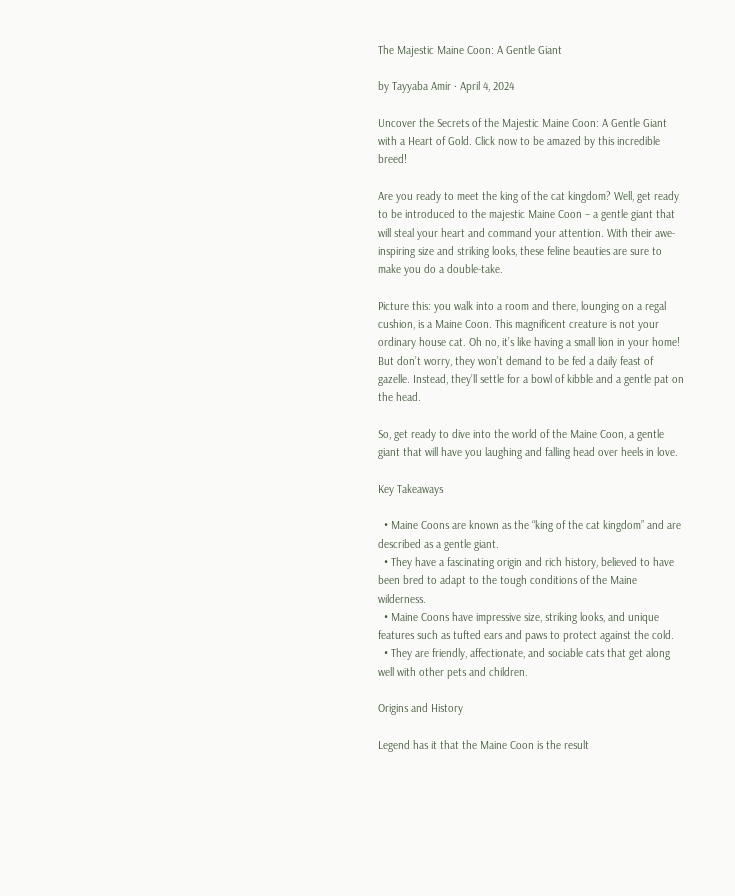The Majestic Maine Coon: A Gentle Giant

by Tayyaba Amir · April 4, 2024

Uncover the Secrets of the Majestic Maine Coon: A Gentle Giant with a Heart of Gold. Click now to be amazed by this incredible breed!

Are you ready to meet the king of the cat kingdom? Well, get ready to be introduced to the majestic Maine Coon – a gentle giant that will steal your heart and command your attention. With their awe-inspiring size and striking looks, these feline beauties are sure to make you do a double-take.

Picture this: you walk into a room and there, lounging on a regal cushion, is a Maine Coon. This magnificent creature is not your ordinary house cat. Oh no, it’s like having a small lion in your home! But don’t worry, they won’t demand to be fed a daily feast of gazelle. Instead, they’ll settle for a bowl of kibble and a gentle pat on the head.

So, get ready to dive into the world of the Maine Coon, a gentle giant that will have you laughing and falling head over heels in love.

Key Takeaways

  • Maine Coons are known as the “king of the cat kingdom” and are described as a gentle giant.
  • They have a fascinating origin and rich history, believed to have been bred to adapt to the tough conditions of the Maine wilderness.
  • Maine Coons have impressive size, striking looks, and unique features such as tufted ears and paws to protect against the cold.
  • They are friendly, affectionate, and sociable cats that get along well with other pets and children.

Origins and History

Legend has it that the Maine Coon is the result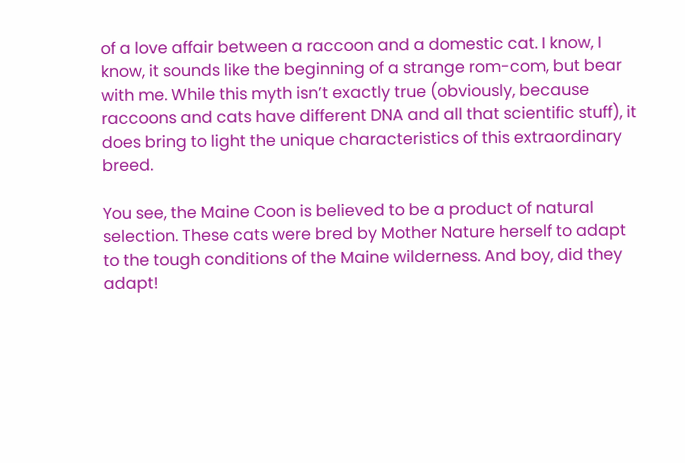of a love affair between a raccoon and a domestic cat. I know, I know, it sounds like the beginning of a strange rom-com, but bear with me. While this myth isn’t exactly true (obviously, because raccoons and cats have different DNA and all that scientific stuff), it does bring to light the unique characteristics of this extraordinary breed.

You see, the Maine Coon is believed to be a product of natural selection. These cats were bred by Mother Nature herself to adapt to the tough conditions of the Maine wilderness. And boy, did they adapt!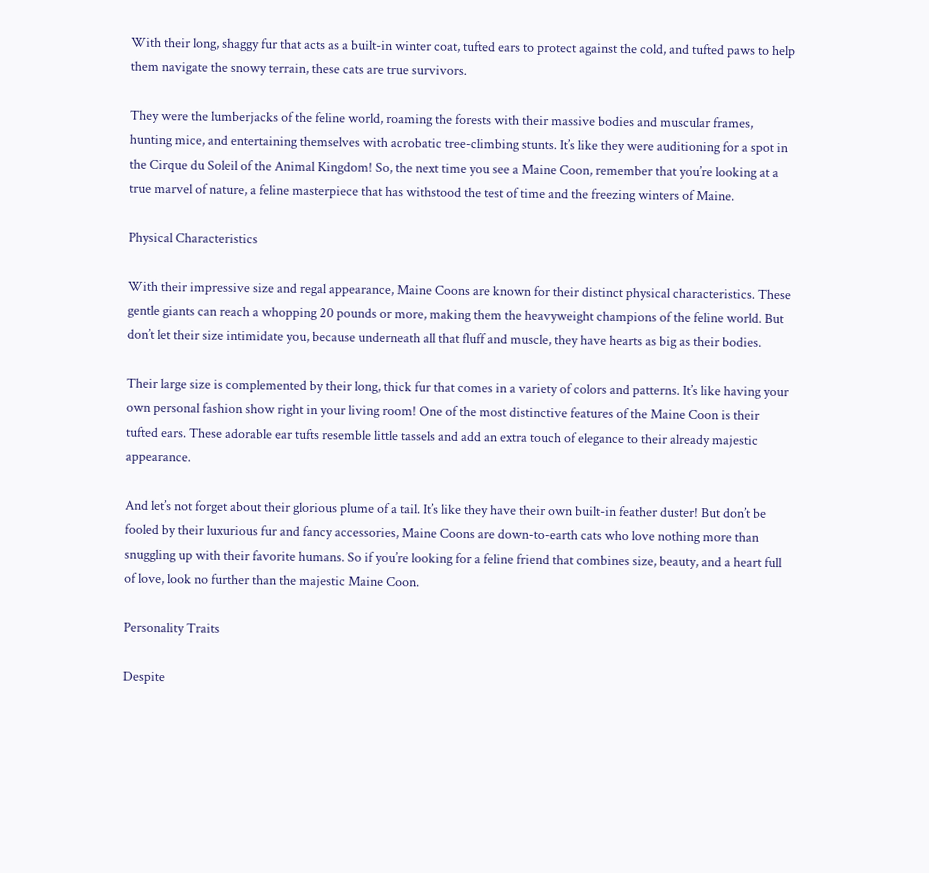With their long, shaggy fur that acts as a built-in winter coat, tufted ears to protect against the cold, and tufted paws to help them navigate the snowy terrain, these cats are true survivors.

They were the lumberjacks of the feline world, roaming the forests with their massive bodies and muscular frames, hunting mice, and entertaining themselves with acrobatic tree-climbing stunts. It’s like they were auditioning for a spot in the Cirque du Soleil of the Animal Kingdom! So, the next time you see a Maine Coon, remember that you’re looking at a true marvel of nature, a feline masterpiece that has withstood the test of time and the freezing winters of Maine.

Physical Characteristics

With their impressive size and regal appearance, Maine Coons are known for their distinct physical characteristics. These gentle giants can reach a whopping 20 pounds or more, making them the heavyweight champions of the feline world. But don’t let their size intimidate you, because underneath all that fluff and muscle, they have hearts as big as their bodies.

Their large size is complemented by their long, thick fur that comes in a variety of colors and patterns. It’s like having your own personal fashion show right in your living room! One of the most distinctive features of the Maine Coon is their tufted ears. These adorable ear tufts resemble little tassels and add an extra touch of elegance to their already majestic appearance.

And let’s not forget about their glorious plume of a tail. It’s like they have their own built-in feather duster! But don’t be fooled by their luxurious fur and fancy accessories, Maine Coons are down-to-earth cats who love nothing more than snuggling up with their favorite humans. So if you’re looking for a feline friend that combines size, beauty, and a heart full of love, look no further than the majestic Maine Coon.

Personality Traits

Despite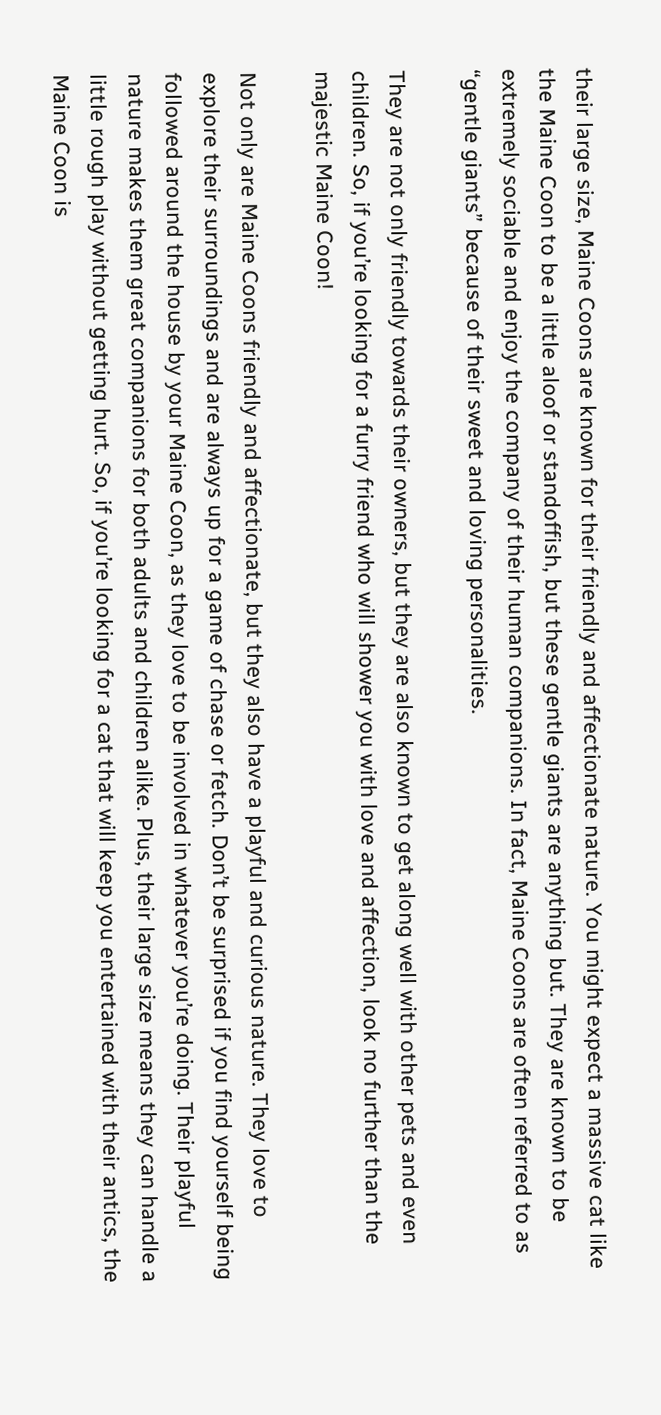their large size, Maine Coons are known for their friendly and affectionate nature. You might expect a massive cat like the Maine Coon to be a little aloof or standoffish, but these gentle giants are anything but. They are known to be extremely sociable and enjoy the company of their human companions. In fact, Maine Coons are often referred to as “gentle giants” because of their sweet and loving personalities.

They are not only friendly towards their owners, but they are also known to get along well with other pets and even children. So, if you’re looking for a furry friend who will shower you with love and affection, look no further than the majestic Maine Coon!

Not only are Maine Coons friendly and affectionate, but they also have a playful and curious nature. They love to explore their surroundings and are always up for a game of chase or fetch. Don’t be surprised if you find yourself being followed around the house by your Maine Coon, as they love to be involved in whatever you’re doing. Their playful nature makes them great companions for both adults and children alike. Plus, their large size means they can handle a little rough play without getting hurt. So, if you’re looking for a cat that will keep you entertained with their antics, the Maine Coon is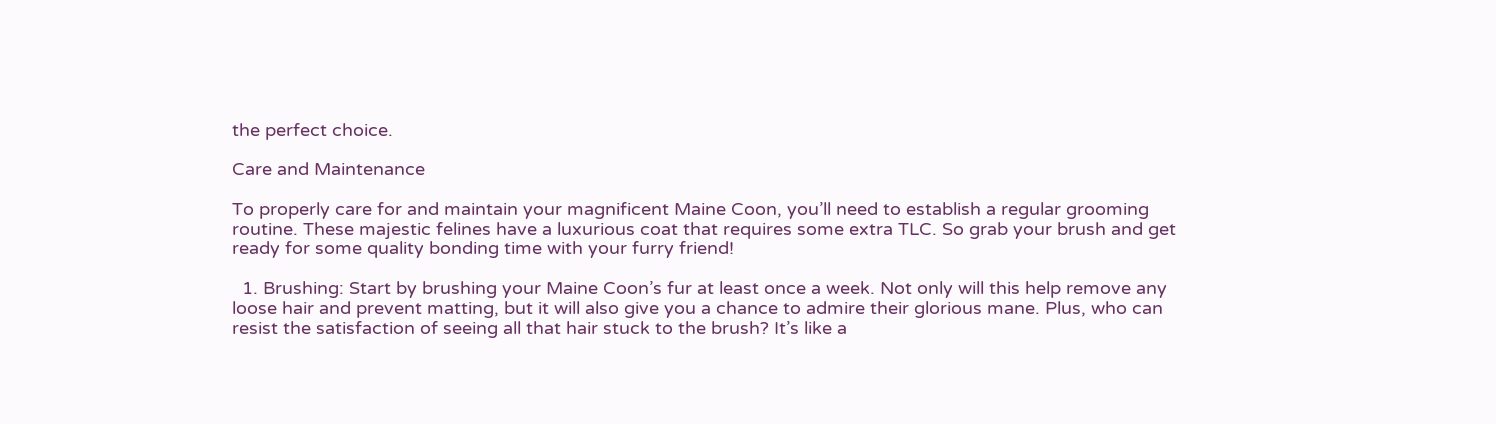the perfect choice.

Care and Maintenance

To properly care for and maintain your magnificent Maine Coon, you’ll need to establish a regular grooming routine. These majestic felines have a luxurious coat that requires some extra TLC. So grab your brush and get ready for some quality bonding time with your furry friend!

  1. Brushing: Start by brushing your Maine Coon’s fur at least once a week. Not only will this help remove any loose hair and prevent matting, but it will also give you a chance to admire their glorious mane. Plus, who can resist the satisfaction of seeing all that hair stuck to the brush? It’s like a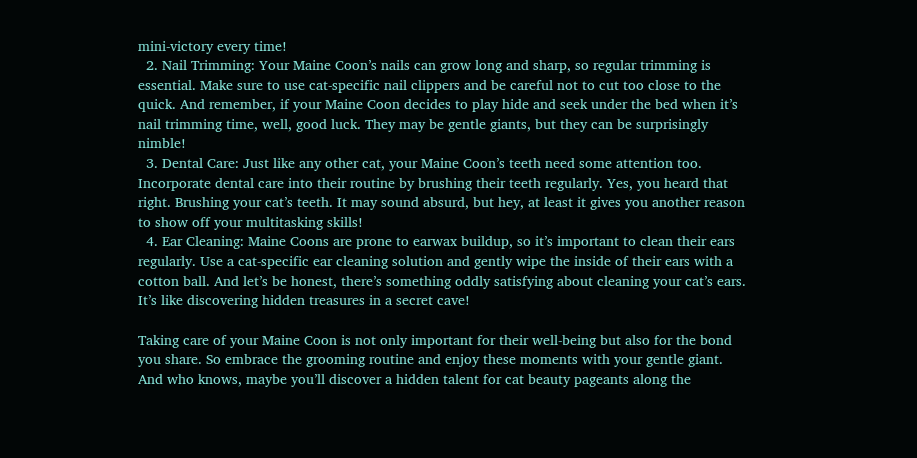mini-victory every time!
  2. Nail Trimming: Your Maine Coon’s nails can grow long and sharp, so regular trimming is essential. Make sure to use cat-specific nail clippers and be careful not to cut too close to the quick. And remember, if your Maine Coon decides to play hide and seek under the bed when it’s nail trimming time, well, good luck. They may be gentle giants, but they can be surprisingly nimble!
  3. Dental Care: Just like any other cat, your Maine Coon’s teeth need some attention too. Incorporate dental care into their routine by brushing their teeth regularly. Yes, you heard that right. Brushing your cat’s teeth. It may sound absurd, but hey, at least it gives you another reason to show off your multitasking skills!
  4. Ear Cleaning: Maine Coons are prone to earwax buildup, so it’s important to clean their ears regularly. Use a cat-specific ear cleaning solution and gently wipe the inside of their ears with a cotton ball. And let’s be honest, there’s something oddly satisfying about cleaning your cat’s ears. It’s like discovering hidden treasures in a secret cave!

Taking care of your Maine Coon is not only important for their well-being but also for the bond you share. So embrace the grooming routine and enjoy these moments with your gentle giant. And who knows, maybe you’ll discover a hidden talent for cat beauty pageants along the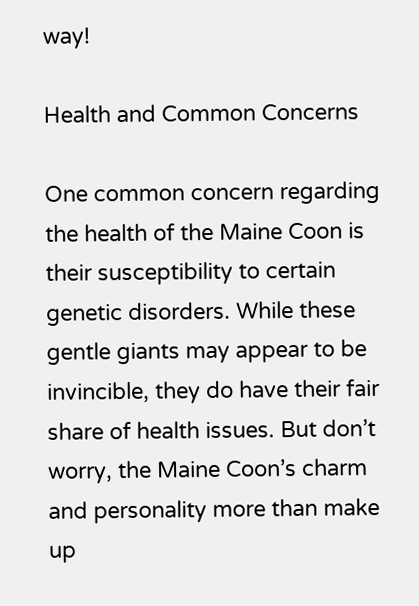way!

Health and Common Concerns

One common concern regarding the health of the Maine Coon is their susceptibility to certain genetic disorders. While these gentle giants may appear to be invincible, they do have their fair share of health issues. But don’t worry, the Maine Coon’s charm and personality more than make up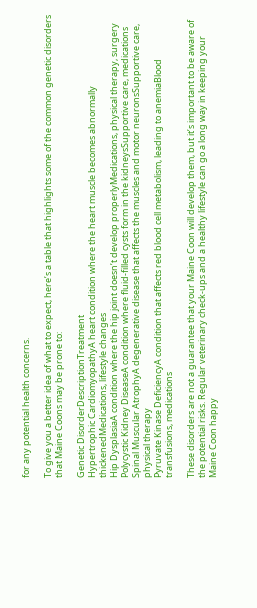for any potential health concerns.

To give you a better idea of what to expect, here’s a table that highlights some of the common genetic disorders that Maine Coons may be prone to:

Genetic DisorderDescriptionTreatment
Hypertrophic CardiomyopathyA heart condition where the heart muscle becomes abnormally thickenedMedications, lifestyle changes
Hip DysplasiaA condition where the hip joint doesn’t develop properlyMedications, physical therapy, surgery
Polycystic Kidney DiseaseA condition where fluid-filled cysts form in the kidneysSupportive care, medications
Spinal Muscular AtrophyA degenerative disease that affects the muscles and motor neuronsSupportive care, physical therapy
Pyruvate Kinase DeficiencyA condition that affects red blood cell metabolism, leading to anemiaBlood transfusions, medications

These disorders are not a guarantee that your Maine Coon will develop them, but it’s important to be aware of the potential risks. Regular veterinary check-ups and a healthy lifestyle can go a long way in keeping your Maine Coon happy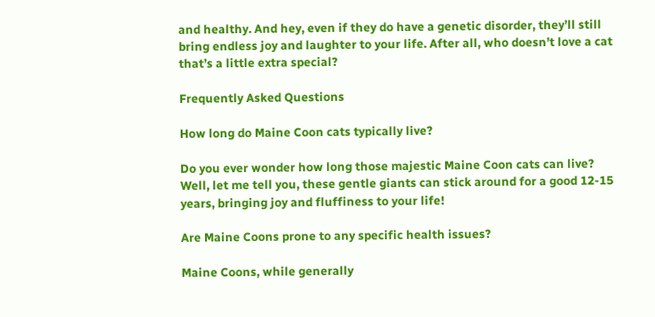and healthy. And hey, even if they do have a genetic disorder, they’ll still bring endless joy and laughter to your life. After all, who doesn’t love a cat that’s a little extra special?

Frequently Asked Questions

How long do Maine Coon cats typically live?

Do you ever wonder how long those majestic Maine Coon cats can live? Well, let me tell you, these gentle giants can stick around for a good 12-15 years, bringing joy and fluffiness to your life!

Are Maine Coons prone to any specific health issues?

Maine Coons, while generally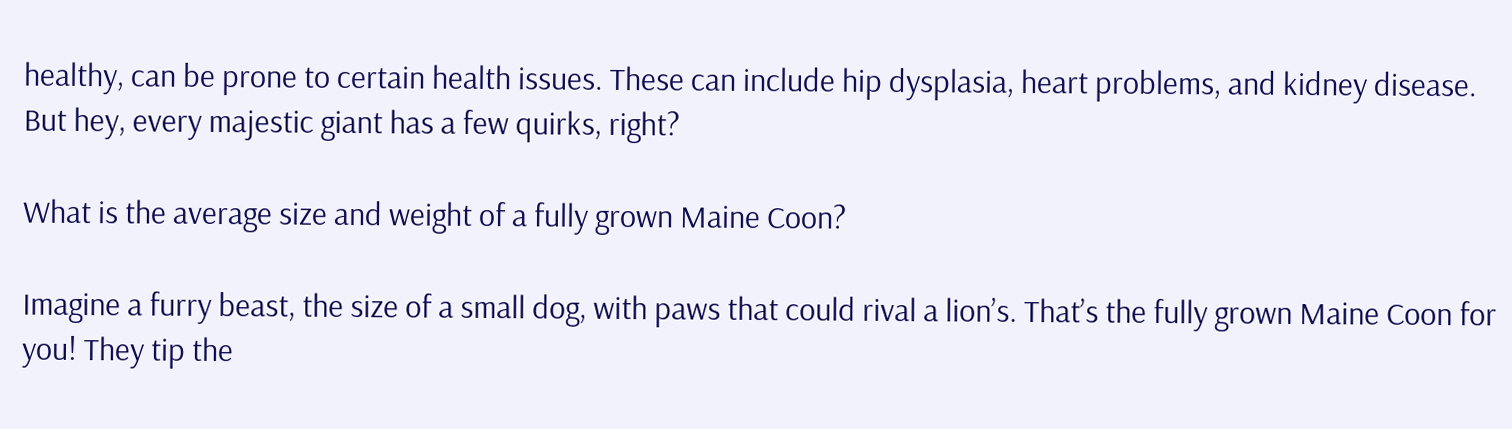healthy, can be prone to certain health issues. These can include hip dysplasia, heart problems, and kidney disease. But hey, every majestic giant has a few quirks, right?

What is the average size and weight of a fully grown Maine Coon?

Imagine a furry beast, the size of a small dog, with paws that could rival a lion’s. That’s the fully grown Maine Coon for you! They tip the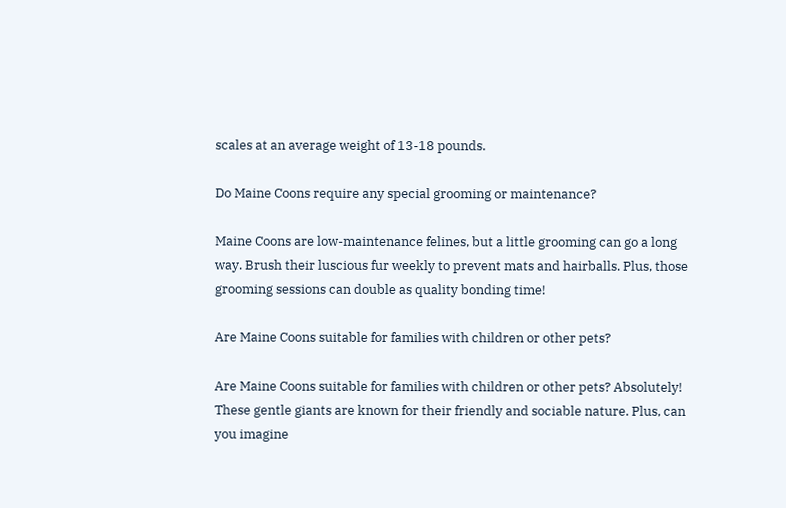scales at an average weight of 13-18 pounds.

Do Maine Coons require any special grooming or maintenance?

Maine Coons are low-maintenance felines, but a little grooming can go a long way. Brush their luscious fur weekly to prevent mats and hairballs. Plus, those grooming sessions can double as quality bonding time!

Are Maine Coons suitable for families with children or other pets?

Are Maine Coons suitable for families with children or other pets? Absolutely! These gentle giants are known for their friendly and sociable nature. Plus, can you imagine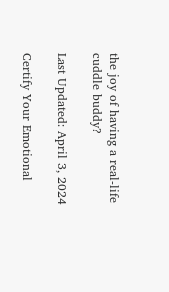the joy of having a real-life cuddle buddy?

Last Updated: April 3, 2024

Certify Your Emotional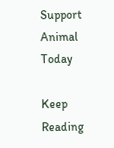Support Animal Today

Keep Reading